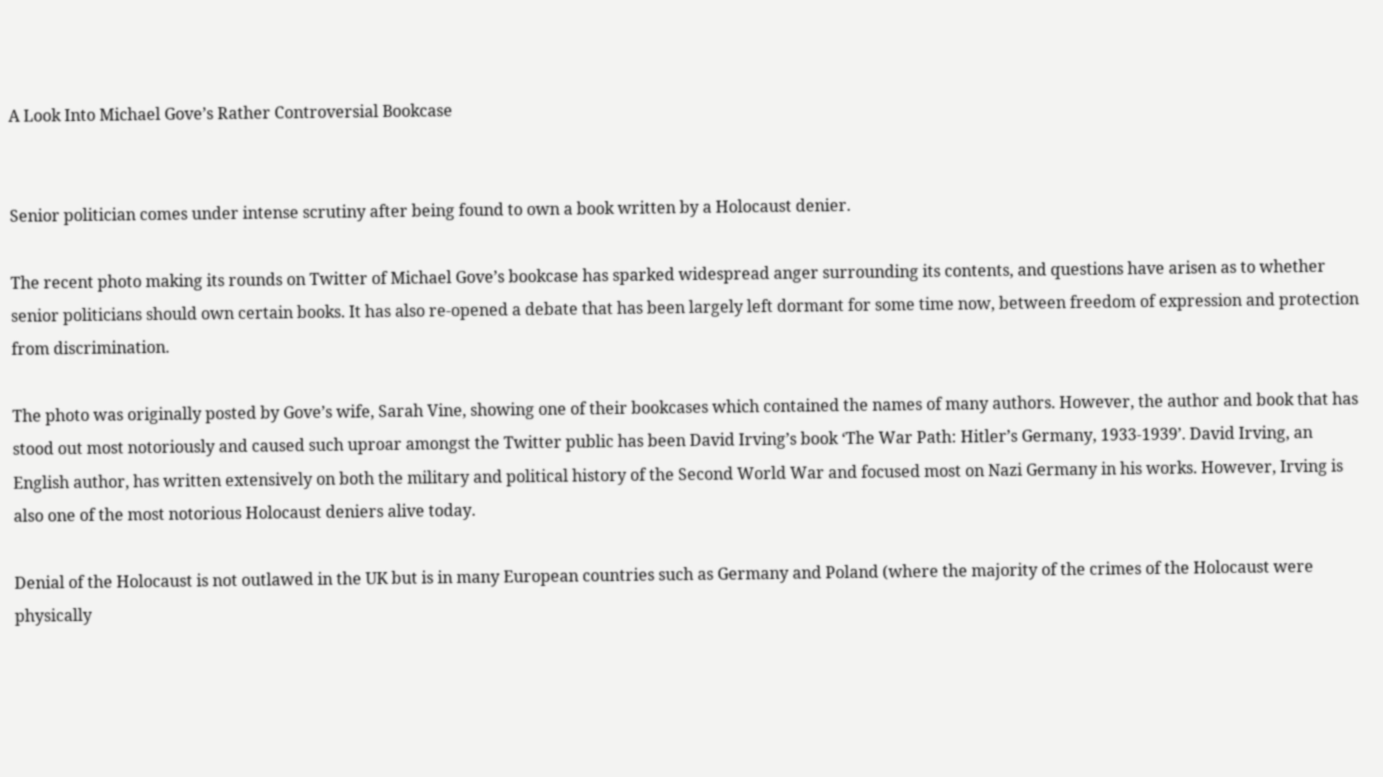A Look Into Michael Gove’s Rather Controversial Bookcase


Senior politician comes under intense scrutiny after being found to own a book written by a Holocaust denier.

The recent photo making its rounds on Twitter of Michael Gove’s bookcase has sparked widespread anger surrounding its contents, and questions have arisen as to whether senior politicians should own certain books. It has also re-opened a debate that has been largely left dormant for some time now, between freedom of expression and protection from discrimination.

The photo was originally posted by Gove’s wife, Sarah Vine, showing one of their bookcases which contained the names of many authors. However, the author and book that has stood out most notoriously and caused such uproar amongst the Twitter public has been David Irving’s book ‘The War Path: Hitler’s Germany, 1933-1939’. David Irving, an English author, has written extensively on both the military and political history of the Second World War and focused most on Nazi Germany in his works. However, Irving is also one of the most notorious Holocaust deniers alive today.

Denial of the Holocaust is not outlawed in the UK but is in many European countries such as Germany and Poland (where the majority of the crimes of the Holocaust were physically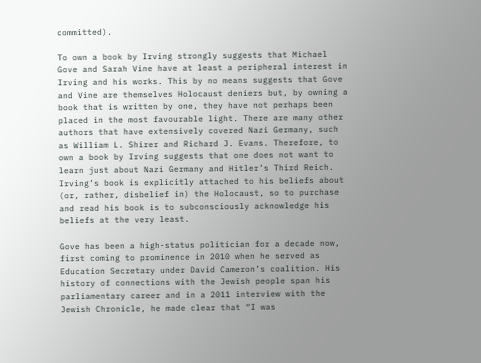committed).

To own a book by Irving strongly suggests that Michael Gove and Sarah Vine have at least a peripheral interest in Irving and his works. This by no means suggests that Gove and Vine are themselves Holocaust deniers but, by owning a book that is written by one, they have not perhaps been placed in the most favourable light. There are many other authors that have extensively covered Nazi Germany, such as William L. Shirer and Richard J. Evans. Therefore, to own a book by Irving suggests that one does not want to learn just about Nazi Germany and Hitler’s Third Reich. Irving’s book is explicitly attached to his beliefs about (or, rather, disbelief in) the Holocaust, so to purchase and read his book is to subconsciously acknowledge his beliefs at the very least.

Gove has been a high-status politician for a decade now, first coming to prominence in 2010 when he served as Education Secretary under David Cameron’s coalition. His history of connections with the Jewish people span his parliamentary career and in a 2011 interview with the Jewish Chronicle, he made clear that “I was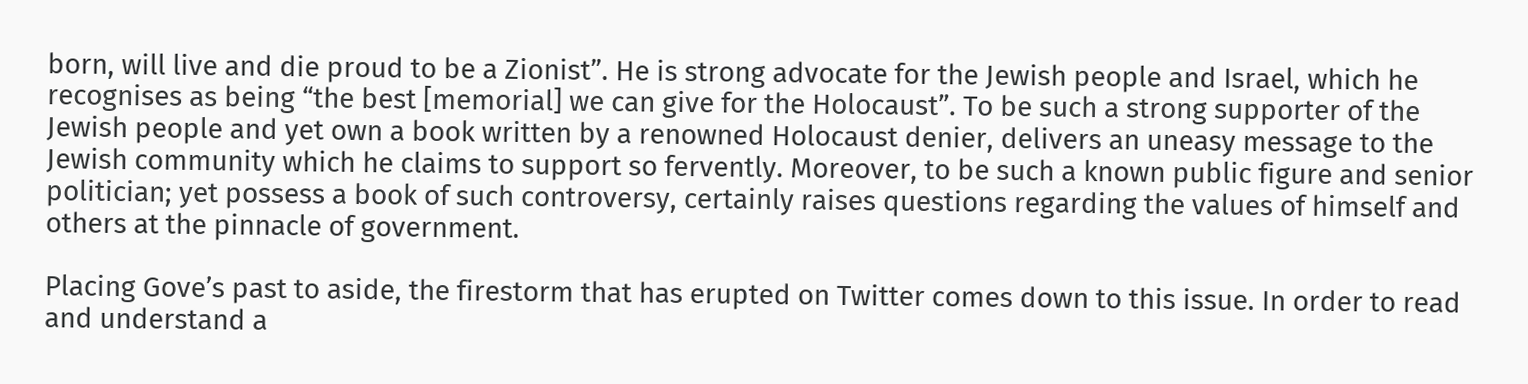born, will live and die proud to be a Zionist”. He is strong advocate for the Jewish people and Israel, which he recognises as being “the best [memorial] we can give for the Holocaust”. To be such a strong supporter of the Jewish people and yet own a book written by a renowned Holocaust denier, delivers an uneasy message to the Jewish community which he claims to support so fervently. Moreover, to be such a known public figure and senior politician; yet possess a book of such controversy, certainly raises questions regarding the values of himself and others at the pinnacle of government.

Placing Gove’s past to aside, the firestorm that has erupted on Twitter comes down to this issue. In order to read and understand a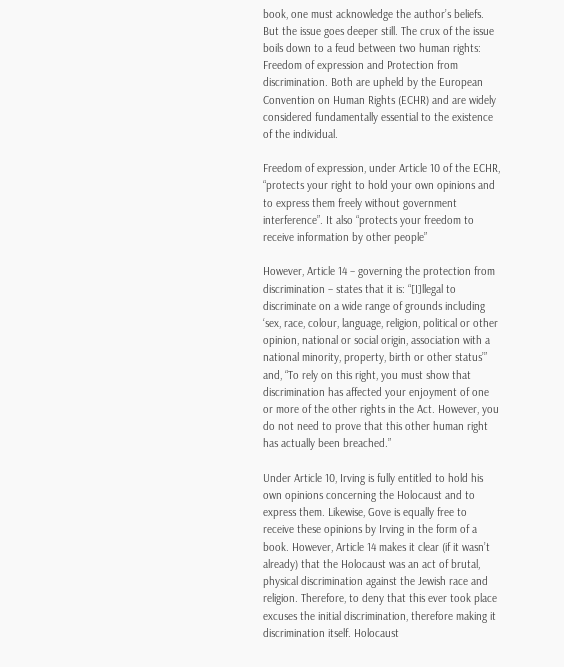book, one must acknowledge the author’s beliefs. But the issue goes deeper still. The crux of the issue boils down to a feud between two human rights: Freedom of expression and Protection from discrimination. Both are upheld by the European Convention on Human Rights (ECHR) and are widely considered fundamentally essential to the existence of the individual.

Freedom of expression, under Article 10 of the ECHR, “protects your right to hold your own opinions and to express them freely without government interference”. It also “protects your freedom to receive information by other people”

However, Article 14 – governing the protection from discrimination – states that it is: “[I]llegal to discriminate on a wide range of grounds including ‘sex, race, colour, language, religion, political or other opinion, national or social origin, association with a national minority, property, birth or other status’” and, “To rely on this right, you must show that discrimination has affected your enjoyment of one or more of the other rights in the Act. However, you do not need to prove that this other human right has actually been breached.”

Under Article 10, Irving is fully entitled to hold his own opinions concerning the Holocaust and to express them. Likewise, Gove is equally free to receive these opinions by Irving in the form of a book. However, Article 14 makes it clear (if it wasn’t already) that the Holocaust was an act of brutal, physical discrimination against the Jewish race and religion. Therefore, to deny that this ever took place excuses the initial discrimination, therefore making it discrimination itself. Holocaust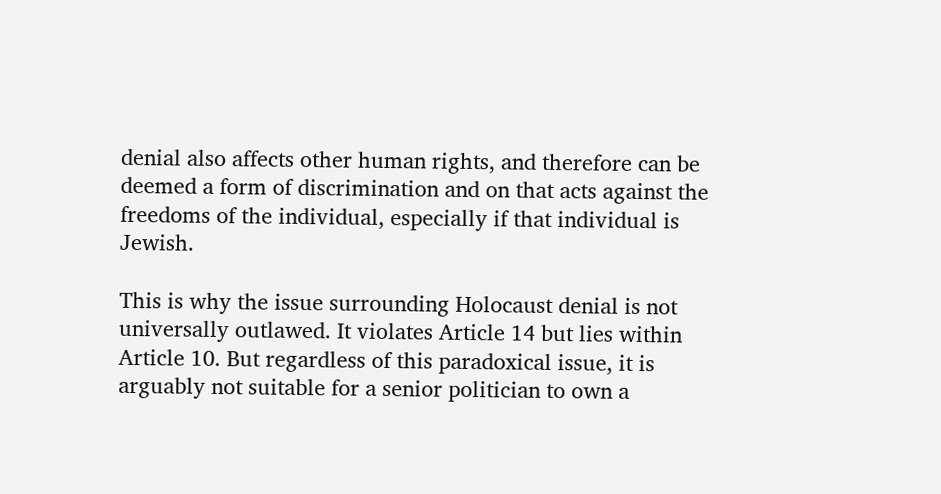denial also affects other human rights, and therefore can be deemed a form of discrimination and on that acts against the freedoms of the individual, especially if that individual is Jewish.

This is why the issue surrounding Holocaust denial is not universally outlawed. It violates Article 14 but lies within Article 10. But regardless of this paradoxical issue, it is arguably not suitable for a senior politician to own a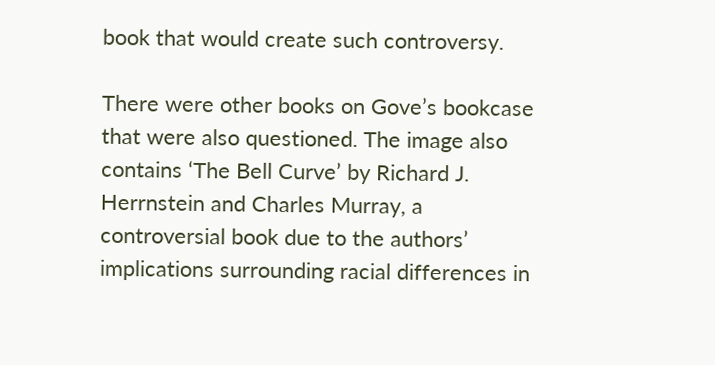book that would create such controversy.

There were other books on Gove’s bookcase that were also questioned. The image also contains ‘The Bell Curve’ by Richard J. Herrnstein and Charles Murray, a controversial book due to the authors’ implications surrounding racial differences in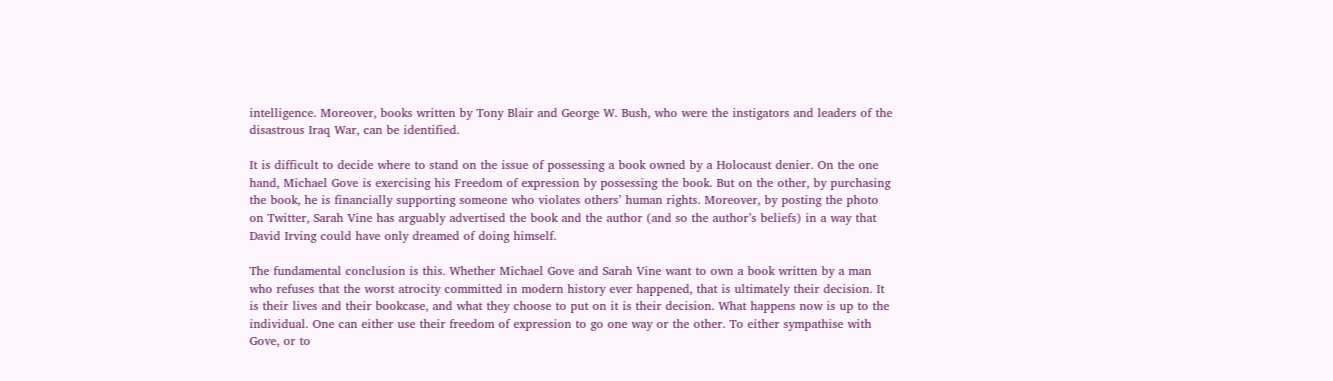intelligence. Moreover, books written by Tony Blair and George W. Bush, who were the instigators and leaders of the disastrous Iraq War, can be identified.

It is difficult to decide where to stand on the issue of possessing a book owned by a Holocaust denier. On the one hand, Michael Gove is exercising his Freedom of expression by possessing the book. But on the other, by purchasing the book, he is financially supporting someone who violates others’ human rights. Moreover, by posting the photo on Twitter, Sarah Vine has arguably advertised the book and the author (and so the author’s beliefs) in a way that David Irving could have only dreamed of doing himself.

The fundamental conclusion is this. Whether Michael Gove and Sarah Vine want to own a book written by a man who refuses that the worst atrocity committed in modern history ever happened, that is ultimately their decision. It is their lives and their bookcase, and what they choose to put on it is their decision. What happens now is up to the individual. One can either use their freedom of expression to go one way or the other. To either sympathise with Gove, or to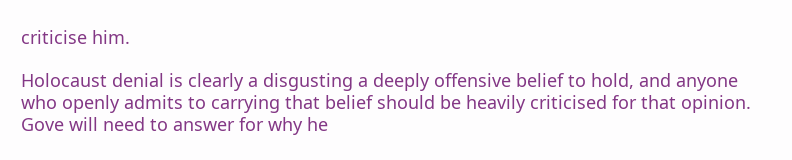criticise him.

Holocaust denial is clearly a disgusting a deeply offensive belief to hold, and anyone who openly admits to carrying that belief should be heavily criticised for that opinion. Gove will need to answer for why he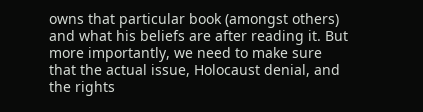owns that particular book (amongst others) and what his beliefs are after reading it. But more importantly, we need to make sure that the actual issue, Holocaust denial, and the rights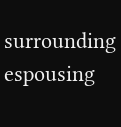surrounding espousing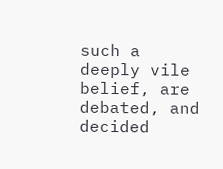such a deeply vile belief, are debated, and decided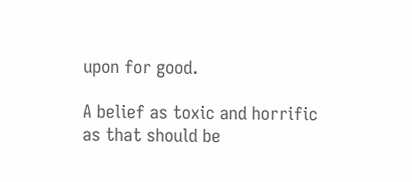upon for good.

A belief as toxic and horrific as that should be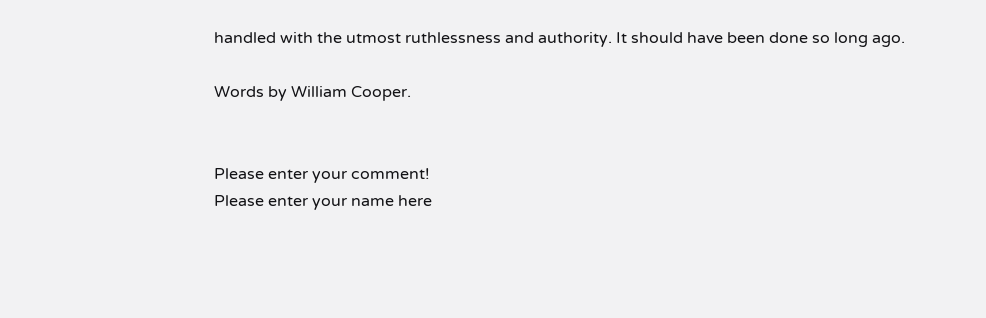handled with the utmost ruthlessness and authority. It should have been done so long ago.

Words by William Cooper.


Please enter your comment!
Please enter your name here